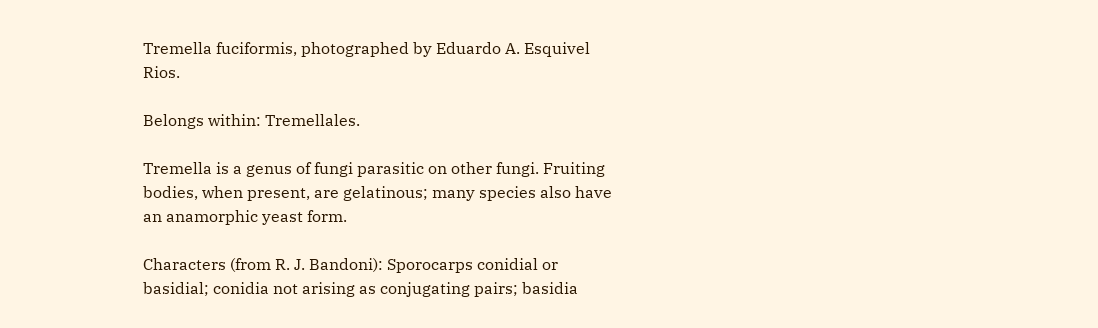Tremella fuciformis, photographed by Eduardo A. Esquivel Rios.

Belongs within: Tremellales.

Tremella is a genus of fungi parasitic on other fungi. Fruiting bodies, when present, are gelatinous; many species also have an anamorphic yeast form.

Characters (from R. J. Bandoni): Sporocarps conidial or basidial; conidia not arising as conjugating pairs; basidia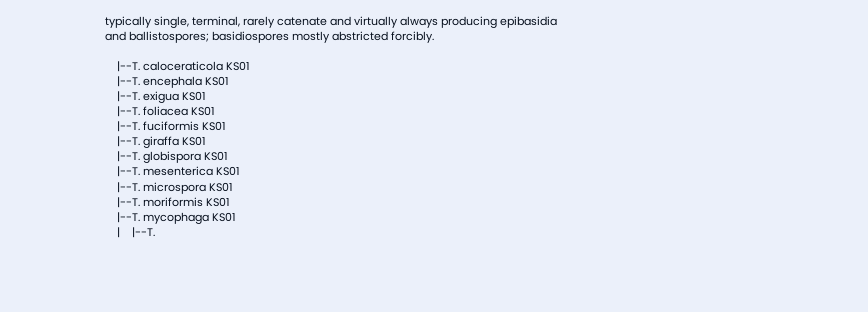typically single, terminal, rarely catenate and virtually always producing epibasidia and ballistospores; basidiospores mostly abstricted forcibly.

    |--T. caloceraticola KS01
    |--T. encephala KS01
    |--T. exigua KS01
    |--T. foliacea KS01
    |--T. fuciformis KS01
    |--T. giraffa KS01
    |--T. globispora KS01
    |--T. mesenterica KS01
    |--T. microspora KS01
    |--T. moriformis KS01
    |--T. mycophaga KS01
    |    |--T.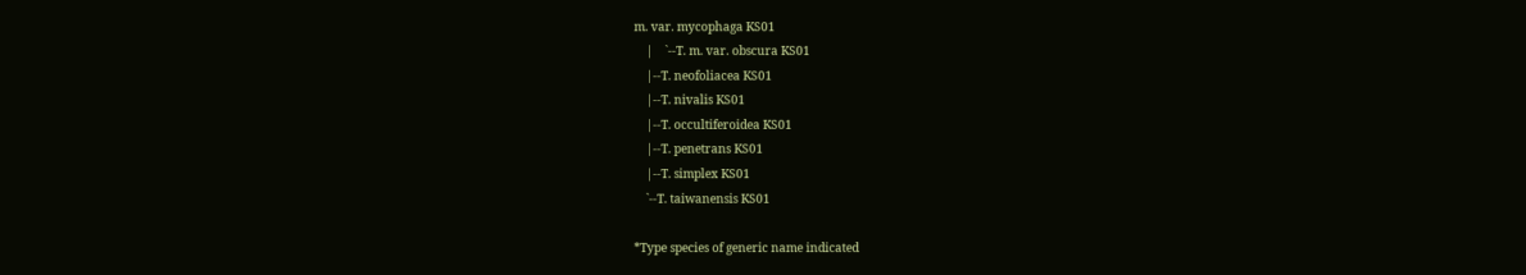m. var. mycophaga KS01
    |    `--T. m. var. obscura KS01
    |--T. neofoliacea KS01
    |--T. nivalis KS01
    |--T. occultiferoidea KS01
    |--T. penetrans KS01
    |--T. simplex KS01
    `--T. taiwanensis KS01

*Type species of generic name indicated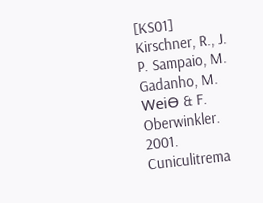[KS01] Kirschner, R., J. P. Sampaio, M. Gadanho, M. WeiƟ & F. Oberwinkler. 2001. Cuniculitrema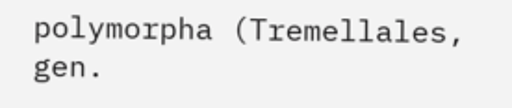polymorpha (Tremellales, gen.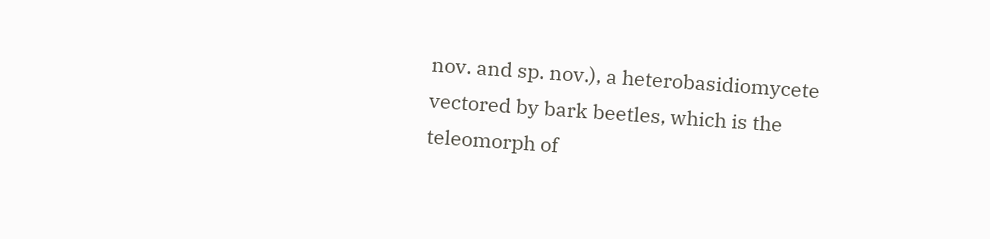nov. and sp. nov.), a heterobasidiomycete vectored by bark beetles, which is the teleomorph of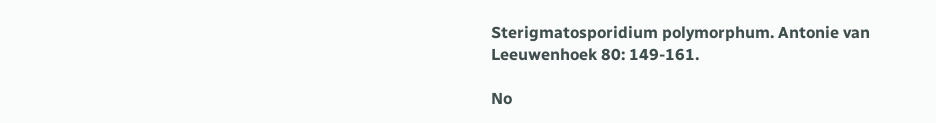Sterigmatosporidium polymorphum. Antonie van Leeuwenhoek 80: 149-161.

No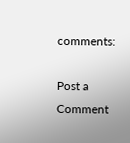comments:

Post a Comment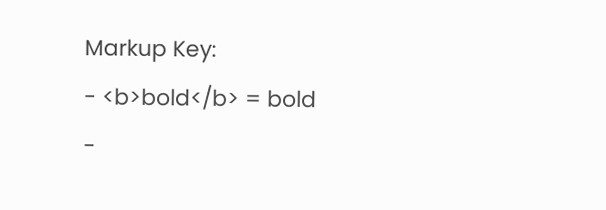Markup Key:
- <b>bold</b> = bold
-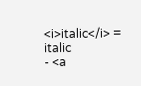<i>italic</i> = italic
- <a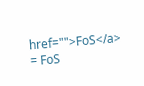href="">FoS</a> = FoS